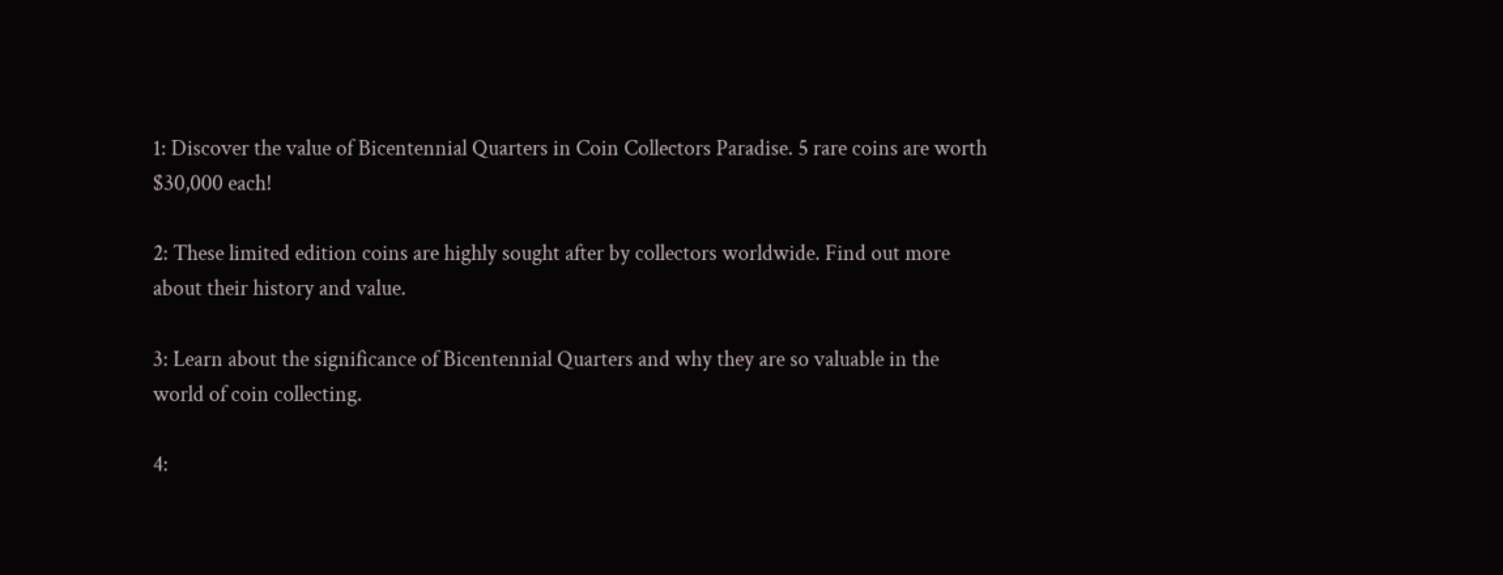1: Discover the value of Bicentennial Quarters in Coin Collectors Paradise. 5 rare coins are worth $30,000 each!

2: These limited edition coins are highly sought after by collectors worldwide. Find out more about their history and value.

3: Learn about the significance of Bicentennial Quarters and why they are so valuable in the world of coin collecting.

4: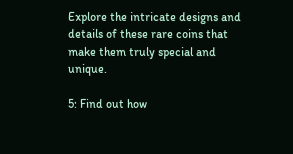Explore the intricate designs and details of these rare coins that make them truly special and unique.

5: Find out how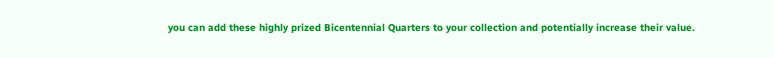you can add these highly prized Bicentennial Quarters to your collection and potentially increase their value.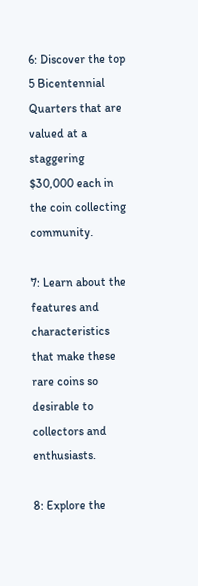6: Discover the top 5 Bicentennial Quarters that are valued at a staggering $30,000 each in the coin collecting community.

7: Learn about the features and characteristics that make these rare coins so desirable to collectors and enthusiasts.

8: Explore the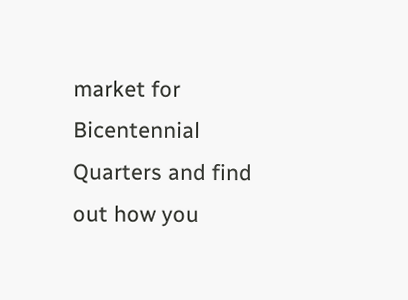market for Bicentennial Quarters and find out how you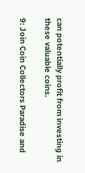can potentially profit from investing in these valuable coins.

9: Join Coin Collectors Paradise and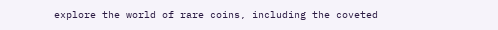explore the world of rare coins, including the coveted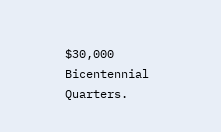$30,000 Bicentennial Quarters.